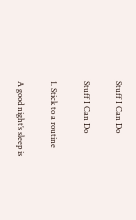Stuff I Can Do

Stuff I Can Do

1. Stick to a routine

A good night’s sleep is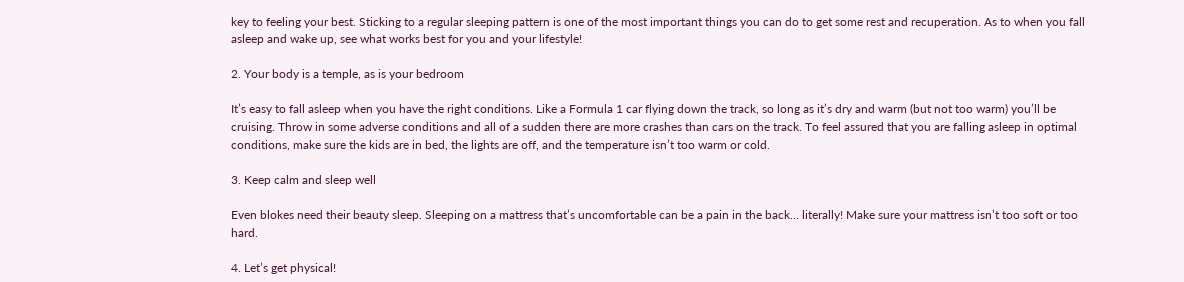key to feeling your best. Sticking to a regular sleeping pattern is one of the most important things you can do to get some rest and recuperation. As to when you fall asleep and wake up, see what works best for you and your lifestyle!

2. Your body is a temple, as is your bedroom

It’s easy to fall asleep when you have the right conditions. Like a Formula 1 car flying down the track, so long as it’s dry and warm (but not too warm) you’ll be cruising. Throw in some adverse conditions and all of a sudden there are more crashes than cars on the track. To feel assured that you are falling asleep in optimal conditions, make sure the kids are in bed, the lights are off, and the temperature isn’t too warm or cold.

3. Keep calm and sleep well

Even blokes need their beauty sleep. Sleeping on a mattress that’s uncomfortable can be a pain in the back… literally! Make sure your mattress isn’t too soft or too hard.

4. Let’s get physical!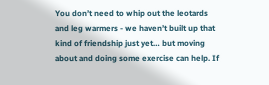You don’t need to whip out the leotards and leg warmers - we haven’t built up that kind of friendship just yet… but moving about and doing some exercise can help. If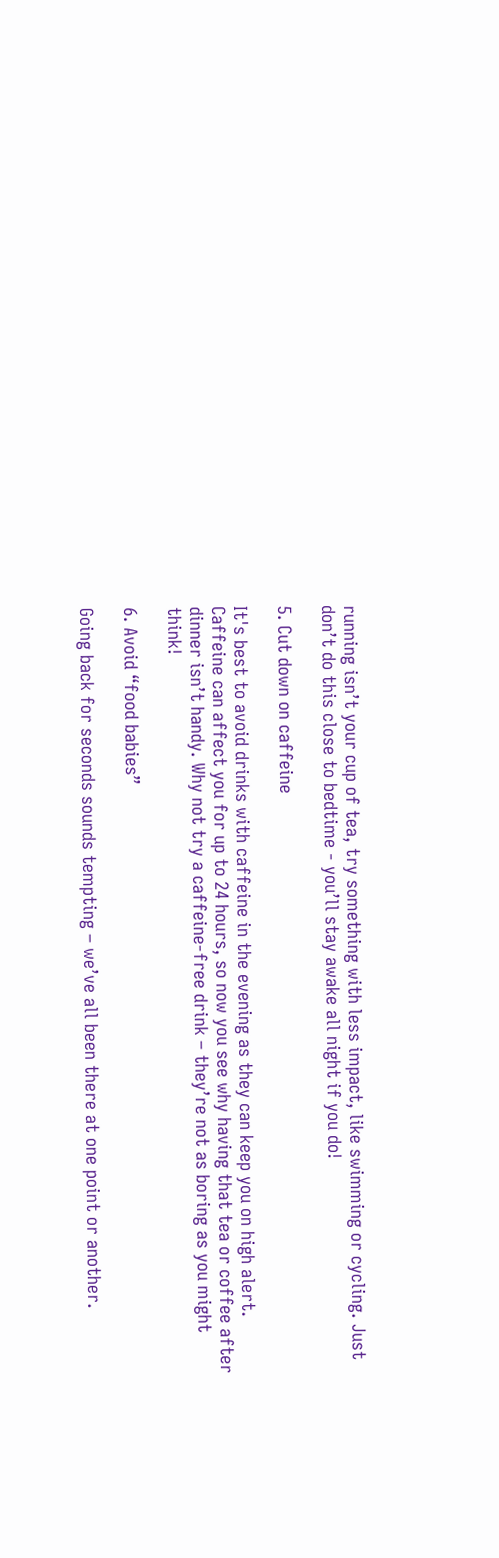running isn’t your cup of tea, try something with less impact, like swimming or cycling. Just don’t do this close to bedtime - you’ll stay awake all night if you do!

5. Cut down on caffeine

It's best to avoid drinks with caffeine in the evening as they can keep you on high alert. Caffeine can affect you for up to 24 hours, so now you see why having that tea or coffee after dinner isn’t handy. Why not try a caffeine-free drink – they’re not as boring as you might think!

6. Avoid “food babies”

Going back for seconds sounds tempting – we’ve all been there at one point or another.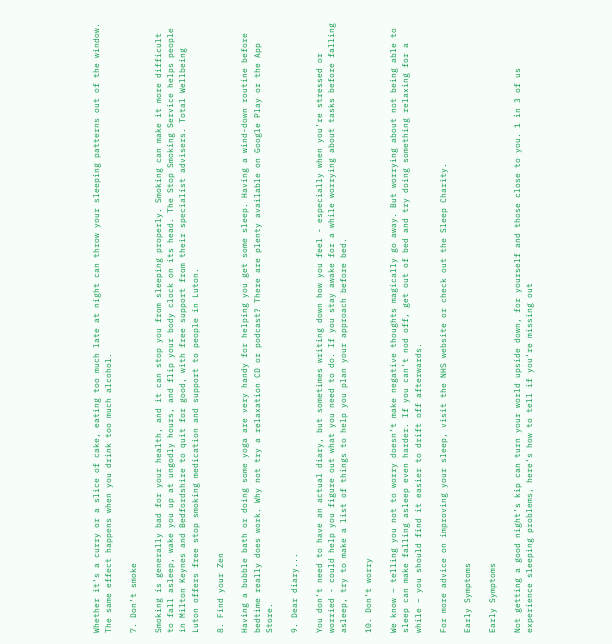Whether it’s a curry or a slice of cake, eating too much late at night can throw your sleeping patterns out of the window. The same effect happens when you drink too much alcohol.

7. Don’t smoke

Smoking is generally bad for your health, and it can stop you from sleeping properly. Smoking can make it more difficult to fall asleep, wake you up at ungodly hours, and flip your body clock on its head. The Stop Smoking Service helps people in Milton Keynes and Bedfordshire to quit for good, with free support from their specialist advisers. Total Wellbeing Luton offers free stop smoking medication and support to people in Luton.

8. Find your Zen

Having a bubble bath or doing some yoga are very handy for helping you get some sleep. Having a wind-down routine before bedtime really does work. Why not try a relaxation CD or podcast? There are plenty available on Google Play or the App Store.

9. Dear diary...

You don’t need to have an actual diary, but sometimes writing down how you feel - especially when you’re stressed or worried - could help you figure out what you need to do. If you stay awake for a while worrying about tasks before falling asleep, try to make a list of things to help you plan your approach before bed.

10. Don’t worry

We know – telling you not to worry doesn’t make negative thoughts magically go away. But worrying about not being able to sleep can make falling asleep even harder. If you can’t nod off, get out of bed and try doing something relaxing for a while – you should find it easier to drift off afterwards.

For more advice on improving your sleep, visit the NHS website or check out the Sleep Charity.

Early Symptoms

Early Symptoms

Not getting a good night’s kip can turn your world upside down, for yourself and those close to you. 1 in 3 of us experience sleeping problems, here’s how to tell if you’re missing out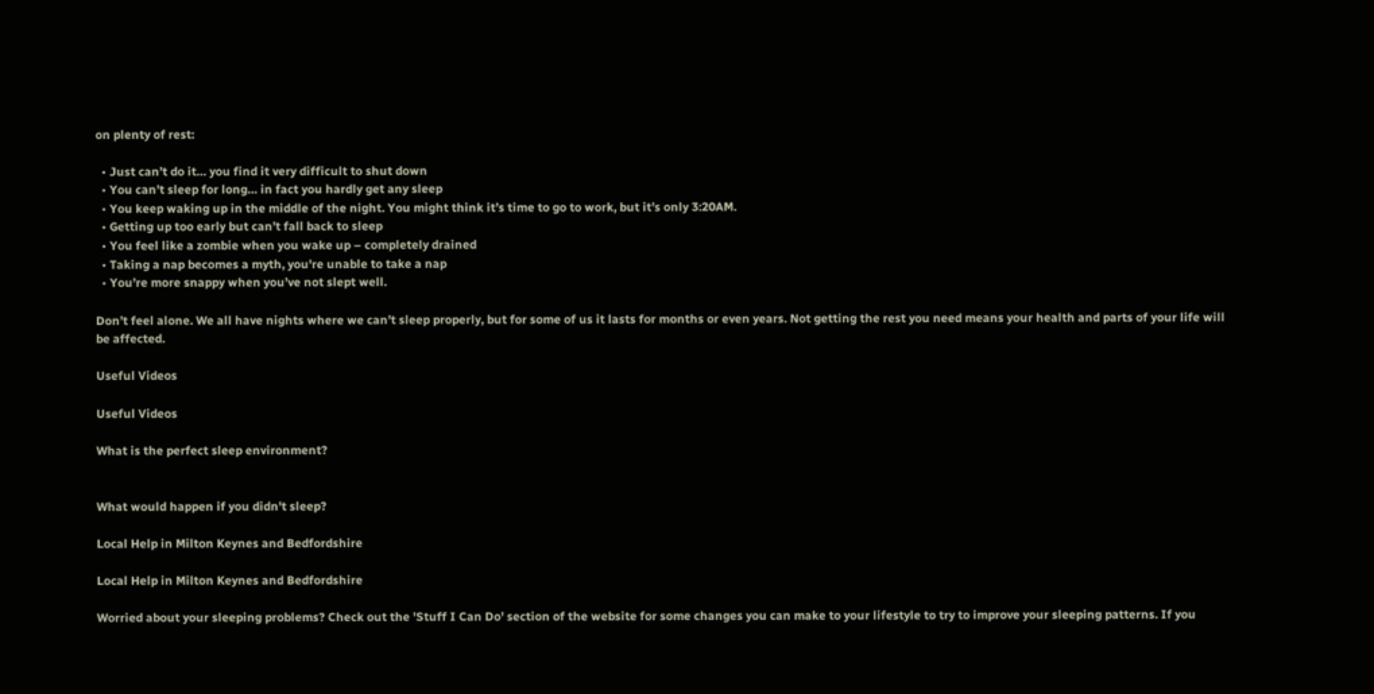on plenty of rest:

  • Just can’t do it… you find it very difficult to shut down
  • You can’t sleep for long… in fact you hardly get any sleep
  • You keep waking up in the middle of the night. You might think it’s time to go to work, but it’s only 3:20AM.
  • Getting up too early but can’t fall back to sleep
  • You feel like a zombie when you wake up – completely drained
  • Taking a nap becomes a myth, you're unable to take a nap
  • You’re more snappy when you’ve not slept well.

Don’t feel alone. We all have nights where we can’t sleep properly, but for some of us it lasts for months or even years. Not getting the rest you need means your health and parts of your life will be affected.

Useful Videos

Useful Videos

What is the perfect sleep environment?


What would happen if you didn't sleep?

Local Help in Milton Keynes and Bedfordshire

Local Help in Milton Keynes and Bedfordshire

Worried about your sleeping problems? Check out the 'Stuff I Can Do' section of the website for some changes you can make to your lifestyle to try to improve your sleeping patterns. If you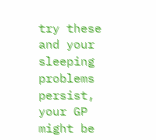try these and your sleeping problems persist, your GP might be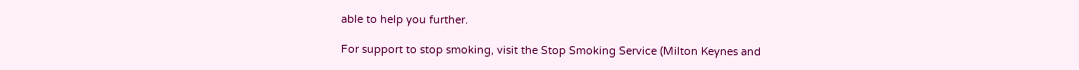able to help you further.

For support to stop smoking, visit the Stop Smoking Service (Milton Keynes and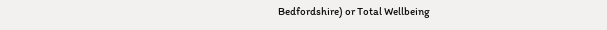Bedfordshire) or Total Wellbeing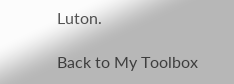Luton.

Back to My Toolbox